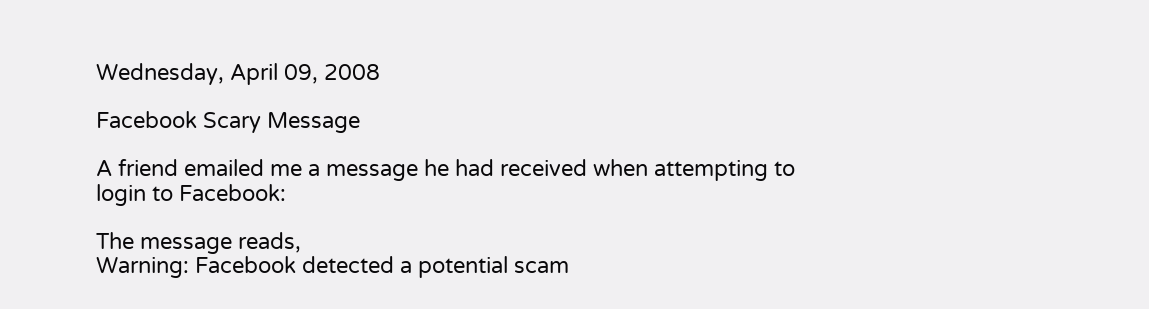Wednesday, April 09, 2008

Facebook Scary Message

A friend emailed me a message he had received when attempting to login to Facebook:

The message reads,
Warning: Facebook detected a potential scam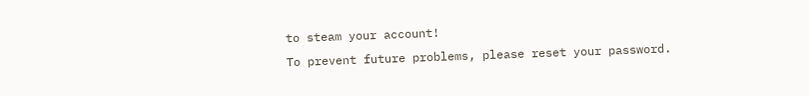to steam your account!
To prevent future problems, please reset your password.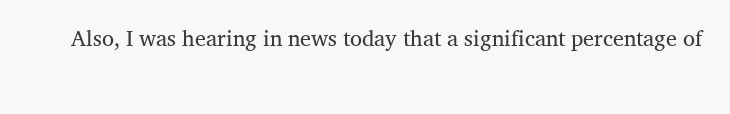Also, I was hearing in news today that a significant percentage of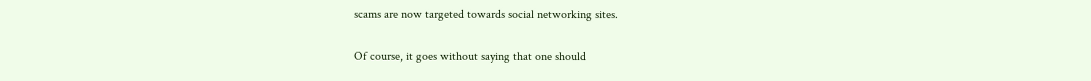scams are now targeted towards social networking sites.

Of course, it goes without saying that one should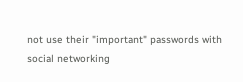not use their "important" passwords with social networking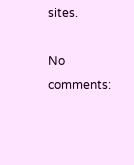sites.

No comments: